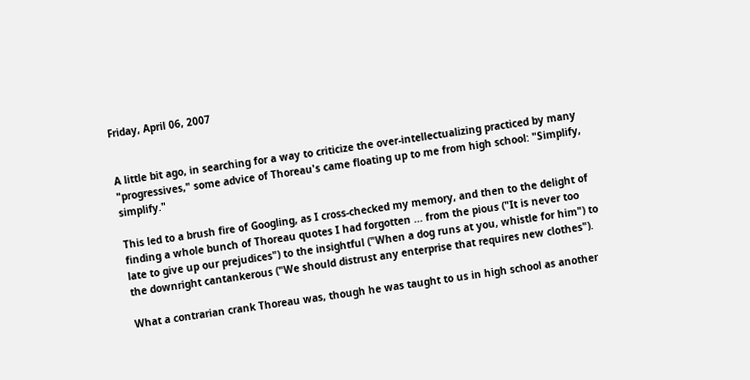Friday, April 06, 2007


A little bit ago, in searching for a way to criticize the over-intellectualizing practiced by many "progressives," some advice of Thoreau's came floating up to me from high school: "Simplify, simplify."

This led to a brush fire of Googling, as I cross-checked my memory, and then to the delight of finding a whole bunch of Thoreau quotes I had forgotten ... from the pious ("It is never too late to give up our prejudices") to the insightful ("When a dog runs at you, whistle for him") to the downright cantankerous ("We should distrust any enterprise that requires new clothes").

What a contrarian crank Thoreau was, though he was taught to us in high school as another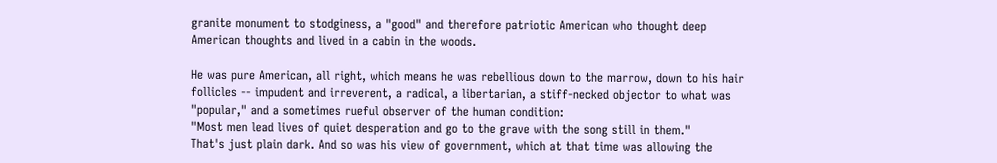granite monument to stodginess, a "good" and therefore patriotic American who thought deep American thoughts and lived in a cabin in the woods.

He was pure American, all right, which means he was rebellious down to the marrow, down to his hair follicles -- impudent and irreverent, a radical, a libertarian, a stiff-necked objector to what was "popular," and a sometimes rueful observer of the human condition:
"Most men lead lives of quiet desperation and go to the grave with the song still in them."
That's just plain dark. And so was his view of government, which at that time was allowing the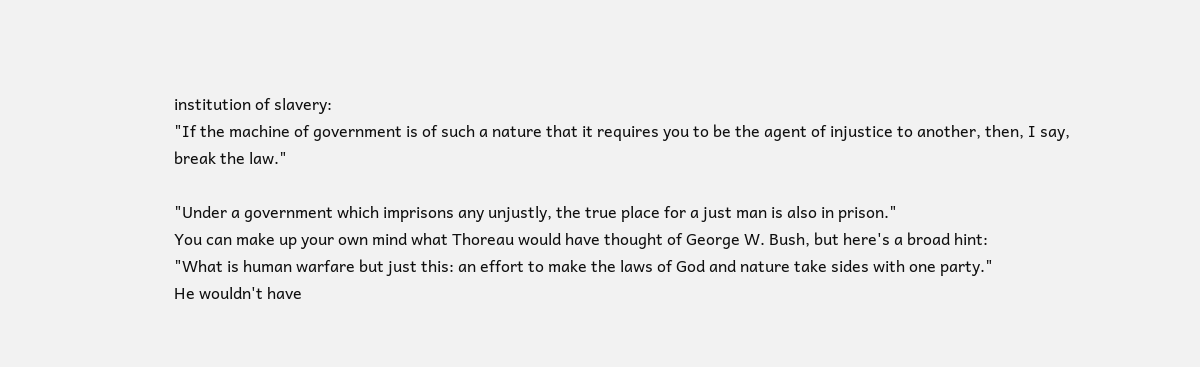institution of slavery:
"If the machine of government is of such a nature that it requires you to be the agent of injustice to another, then, I say, break the law."

"Under a government which imprisons any unjustly, the true place for a just man is also in prison."
You can make up your own mind what Thoreau would have thought of George W. Bush, but here's a broad hint:
"What is human warfare but just this: an effort to make the laws of God and nature take sides with one party."
He wouldn't have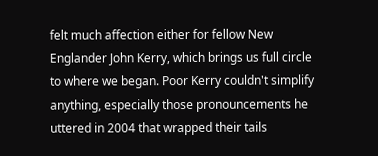felt much affection either for fellow New Englander John Kerry, which brings us full circle to where we began. Poor Kerry couldn't simplify anything, especially those pronouncements he uttered in 2004 that wrapped their tails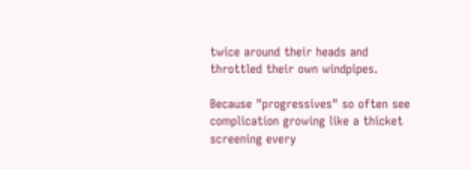twice around their heads and throttled their own windpipes.

Because "progressives" so often see complication growing like a thicket screening every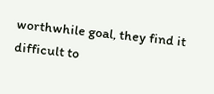worthwhile goal, they find it difficult to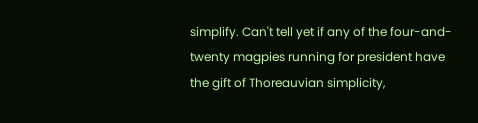simplify. Can't tell yet if any of the four-and-twenty magpies running for president have the gift of Thoreauvian simplicity,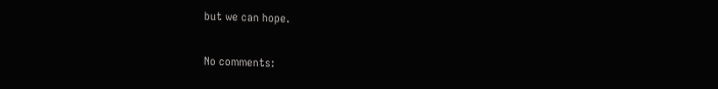but we can hope.

No comments: